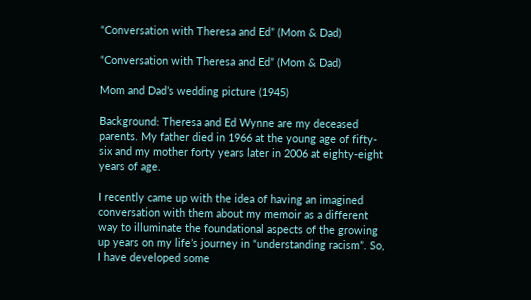“Conversation with Theresa and Ed” (Mom & Dad)

“Conversation with Theresa and Ed” (Mom & Dad)

Mom and Dad’s wedding picture (1945)

Background: Theresa and Ed Wynne are my deceased parents. My father died in 1966 at the young age of fifty-six and my mother forty years later in 2006 at eighty-eight years of age.

I recently came up with the idea of having an imagined conversation with them about my memoir as a different way to illuminate the foundational aspects of the growing up years on my life’s journey in “understanding racism”. So, I have developed some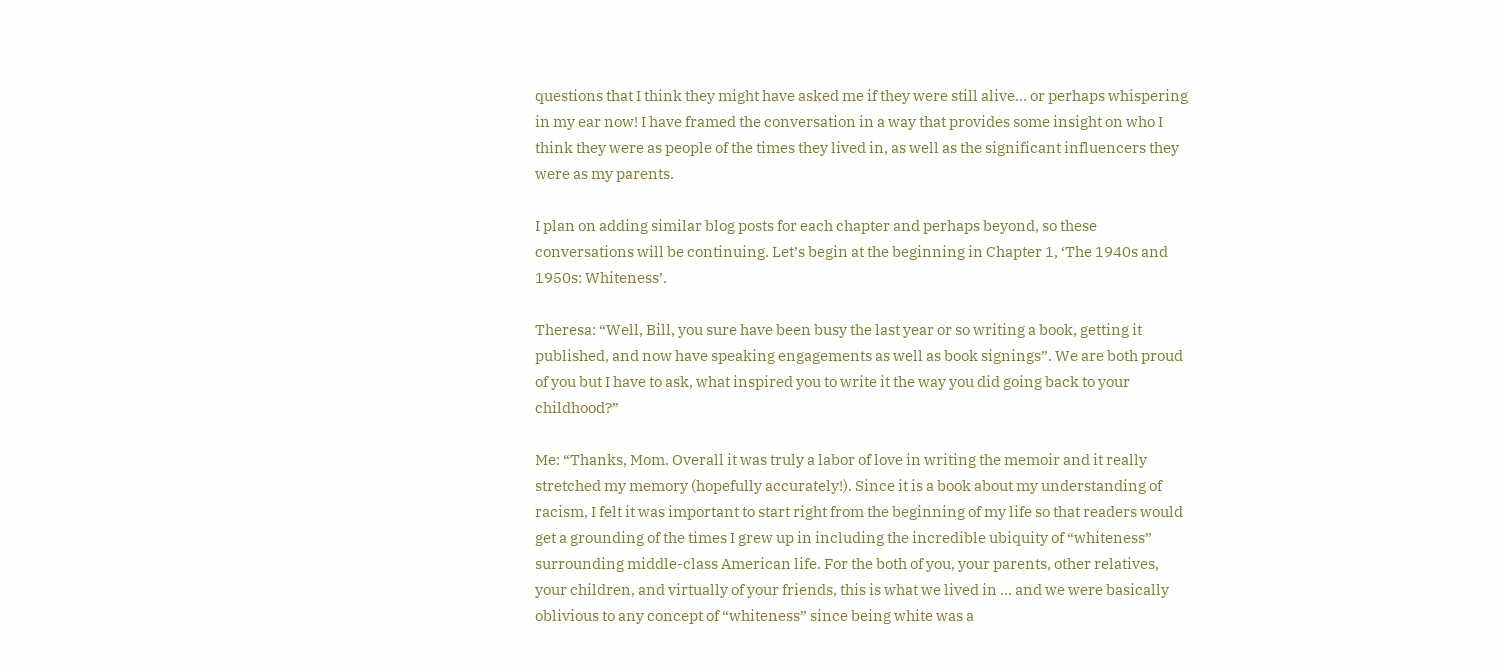questions that I think they might have asked me if they were still alive… or perhaps whispering in my ear now! I have framed the conversation in a way that provides some insight on who I think they were as people of the times they lived in, as well as the significant influencers they were as my parents.

I plan on adding similar blog posts for each chapter and perhaps beyond, so these conversations will be continuing. Let’s begin at the beginning in Chapter 1, ‘The 1940s and 1950s: Whiteness’.

Theresa: “Well, Bill, you sure have been busy the last year or so writing a book, getting it published, and now have speaking engagements as well as book signings”. We are both proud of you but I have to ask, what inspired you to write it the way you did going back to your childhood?”

Me: “Thanks, Mom. Overall it was truly a labor of love in writing the memoir and it really stretched my memory (hopefully accurately!). Since it is a book about my understanding of racism, I felt it was important to start right from the beginning of my life so that readers would get a grounding of the times I grew up in including the incredible ubiquity of “whiteness” surrounding middle-class American life. For the both of you, your parents, other relatives, your children, and virtually of your friends, this is what we lived in … and we were basically oblivious to any concept of “whiteness” since being white was a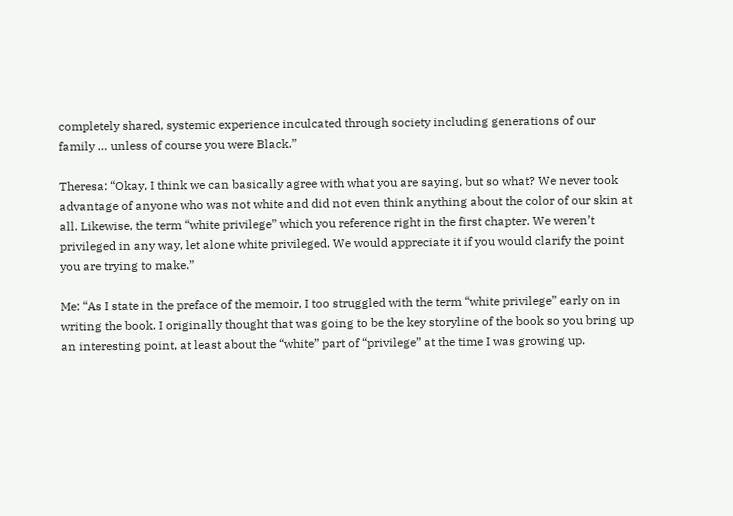completely shared, systemic experience inculcated through society including generations of our family … unless of course you were Black.”

Theresa: “Okay, I think we can basically agree with what you are saying, but so what? We never took advantage of anyone who was not white and did not even think anything about the color of our skin at all. Likewise, the term “white privilege” which you reference right in the first chapter. We weren’t privileged in any way, let alone white privileged. We would appreciate it if you would clarify the point you are trying to make.”

Me: “As I state in the preface of the memoir, I too struggled with the term “white privilege” early on in writing the book. I originally thought that was going to be the key storyline of the book so you bring up an interesting point, at least about the “white” part of “privilege” at the time I was growing up.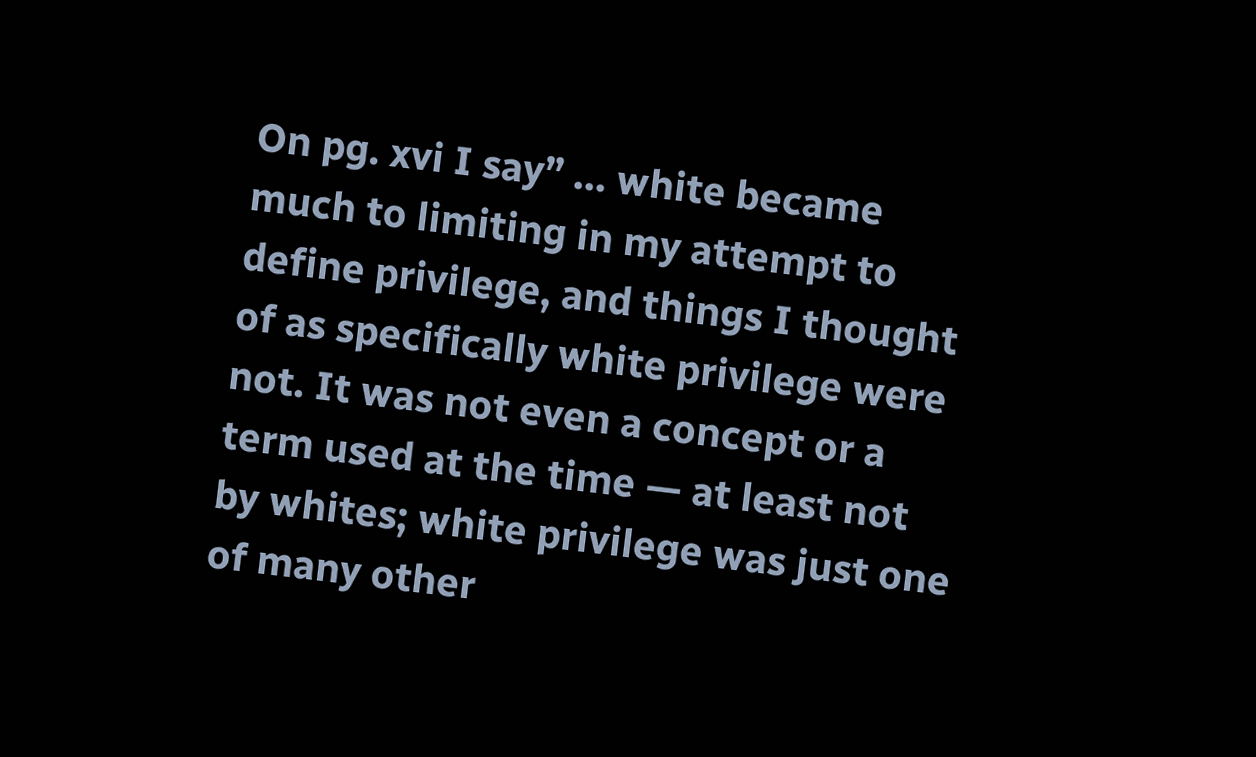On pg. xvi I say” … white became much to limiting in my attempt to define privilege, and things I thought of as specifically white privilege were not. It was not even a concept or a term used at the time — at least not by whites; white privilege was just one of many other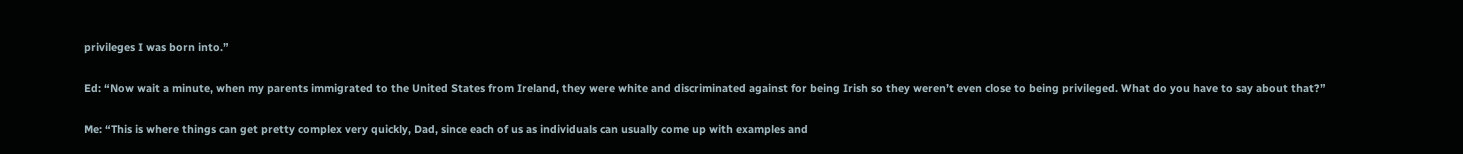privileges I was born into.”

Ed: “Now wait a minute, when my parents immigrated to the United States from Ireland, they were white and discriminated against for being Irish so they weren’t even close to being privileged. What do you have to say about that?”

Me: “This is where things can get pretty complex very quickly, Dad, since each of us as individuals can usually come up with examples and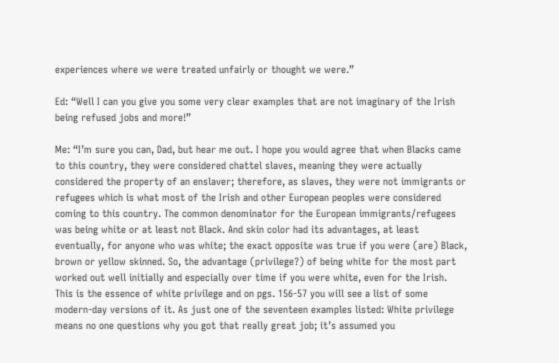experiences where we were treated unfairly or thought we were.”

Ed: “Well I can you give you some very clear examples that are not imaginary of the Irish being refused jobs and more!”

Me: “I’m sure you can, Dad, but hear me out. I hope you would agree that when Blacks came to this country, they were considered chattel slaves, meaning they were actually considered the property of an enslaver; therefore, as slaves, they were not immigrants or refugees which is what most of the Irish and other European peoples were considered coming to this country. The common denominator for the European immigrants/refugees was being white or at least not Black. And skin color had its advantages, at least eventually, for anyone who was white; the exact opposite was true if you were (are) Black, brown or yellow skinned. So, the advantage (privilege?) of being white for the most part worked out well initially and especially over time if you were white, even for the Irish. This is the essence of white privilege and on pgs. 156-57 you will see a list of some modern-day versions of it. As just one of the seventeen examples listed: White privilege means no one questions why you got that really great job; it’s assumed you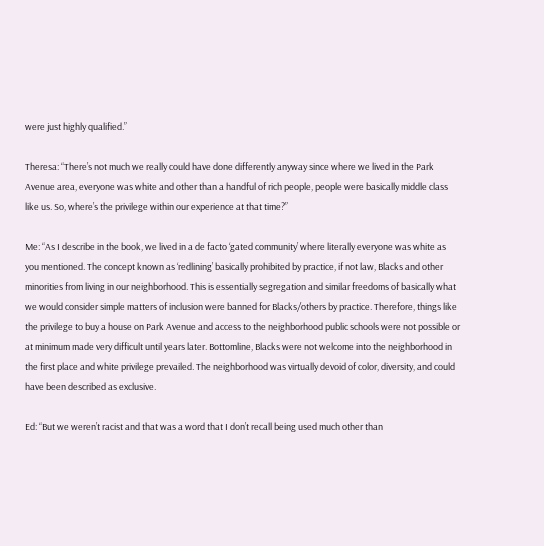were just highly qualified.”

Theresa: “There’s not much we really could have done differently anyway since where we lived in the Park Avenue area, everyone was white and other than a handful of rich people, people were basically middle class like us. So, where’s the privilege within our experience at that time?”

Me: “As I describe in the book, we lived in a de facto ‘gated community’ where literally everyone was white as you mentioned. The concept known as ‘redlining’ basically prohibited by practice, if not law, Blacks and other minorities from living in our neighborhood. This is essentially segregation and similar freedoms of basically what we would consider simple matters of inclusion were banned for Blacks/others by practice. Therefore, things like the privilege to buy a house on Park Avenue and access to the neighborhood public schools were not possible or at minimum made very difficult until years later. Bottomline, Blacks were not welcome into the neighborhood in the first place and white privilege prevailed. The neighborhood was virtually devoid of color, diversity, and could have been described as exclusive.

Ed: “But we weren’t racist and that was a word that I don’t recall being used much other than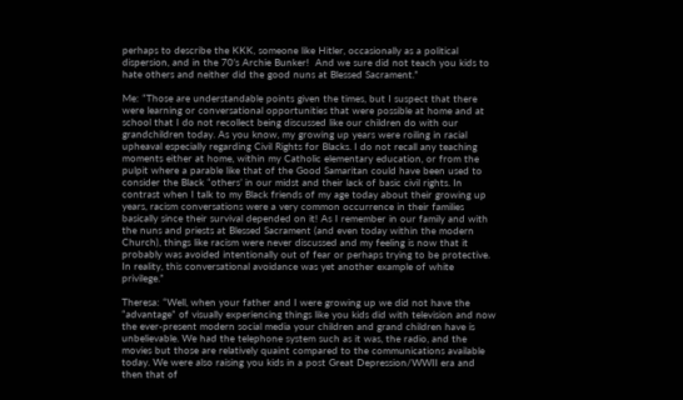perhaps to describe the KKK, someone like Hitler, occasionally as a political dispersion, and in the 70’s Archie Bunker!  And we sure did not teach you kids to hate others and neither did the good nuns at Blessed Sacrament.”

Me: “Those are understandable points given the times, but I suspect that there were learning or conversational opportunities that were possible at home and at school that I do not recollect being discussed like our children do with our grandchildren today. As you know, my growing up years were roiling in racial upheaval especially regarding Civil Rights for Blacks. I do not recall any teaching moments either at home, within my Catholic elementary education, or from the pulpit where a parable like that of the Good Samaritan could have been used to consider the Black “others’ in our midst and their lack of basic civil rights. In contrast when I talk to my Black friends of my age today about their growing up years, racism conversations were a very common occurrence in their families basically since their survival depended on it! As I remember in our family and with the nuns and priests at Blessed Sacrament (and even today within the modern Church), things like racism were never discussed and my feeling is now that it probably was avoided intentionally out of fear or perhaps trying to be protective. In reality, this conversational avoidance was yet another example of white privilege.”

Theresa: “Well, when your father and I were growing up we did not have the “advantage” of visually experiencing things like you kids did with television and now the ever-present modern social media your children and grand children have is unbelievable. We had the telephone system such as it was, the radio, and the movies but those are relatively quaint compared to the communications available today. We were also raising you kids in a post Great Depression/WWII era and then that of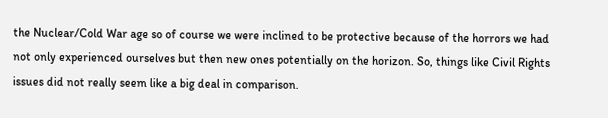the Nuclear/Cold War age so of course we were inclined to be protective because of the horrors we had not only experienced ourselves but then new ones potentially on the horizon. So, things like Civil Rights issues did not really seem like a big deal in comparison.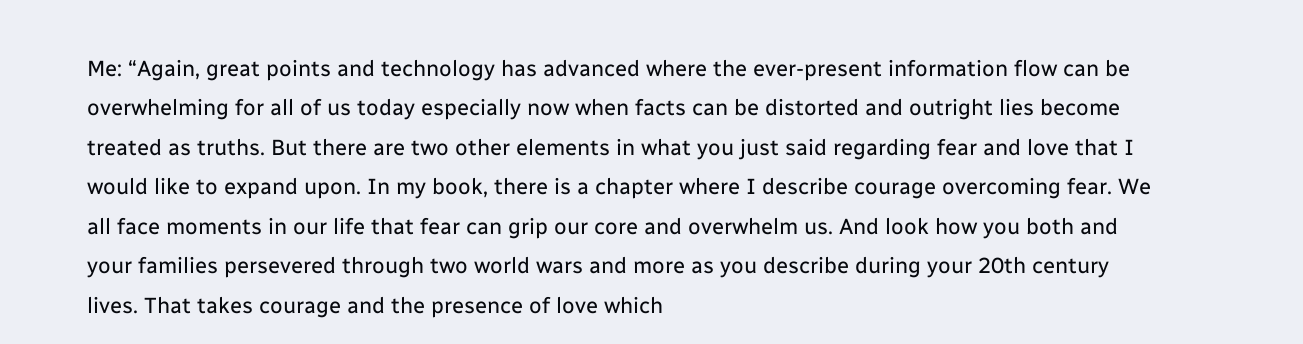Me: “Again, great points and technology has advanced where the ever-present information flow can be overwhelming for all of us today especially now when facts can be distorted and outright lies become treated as truths. But there are two other elements in what you just said regarding fear and love that I would like to expand upon. In my book, there is a chapter where I describe courage overcoming fear. We all face moments in our life that fear can grip our core and overwhelm us. And look how you both and your families persevered through two world wars and more as you describe during your 20th century lives. That takes courage and the presence of love which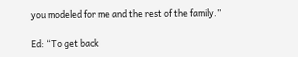you modeled for me and the rest of the family.”

Ed: “To get back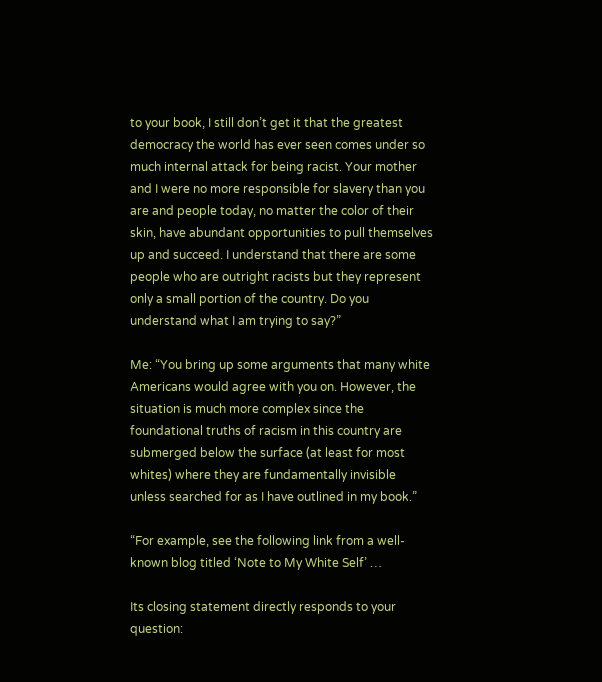to your book, I still don’t get it that the greatest democracy the world has ever seen comes under so much internal attack for being racist. Your mother and I were no more responsible for slavery than you are and people today, no matter the color of their skin, have abundant opportunities to pull themselves up and succeed. I understand that there are some people who are outright racists but they represent only a small portion of the country. Do you understand what I am trying to say?”

Me: “You bring up some arguments that many white Americans would agree with you on. However, the situation is much more complex since the foundational truths of racism in this country are submerged below the surface (at least for most whites) where they are fundamentally invisible unless searched for as I have outlined in my book.”

“For example, see the following link from a well-known blog titled ‘Note to My White Self’ …

Its closing statement directly responds to your question: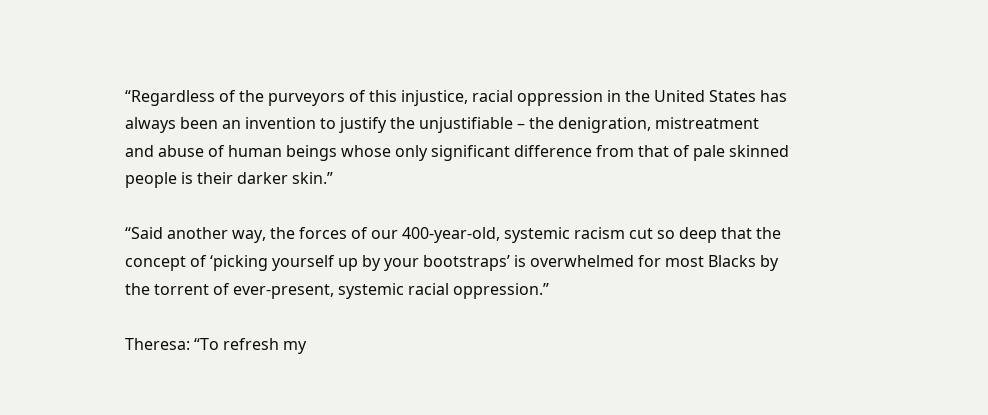“Regardless of the purveyors of this injustice, racial oppression in the United States has always been an invention to justify the unjustifiable – the denigration, mistreatment and abuse of human beings whose only significant difference from that of pale skinned people is their darker skin.”

“Said another way, the forces of our 400-year-old, systemic racism cut so deep that the concept of ‘picking yourself up by your bootstraps’ is overwhelmed for most Blacks by the torrent of ever-present, systemic racial oppression.”

Theresa: “To refresh my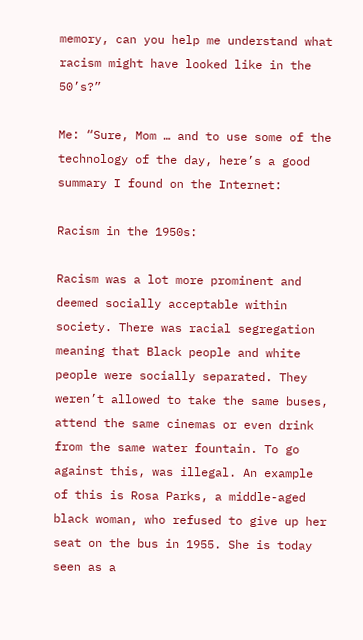memory, can you help me understand what racism might have looked like in the 50’s?”

Me: “Sure, Mom … and to use some of the technology of the day, here’s a good summary I found on the Internet:

Racism in the 1950s:

Racism was a lot more prominent and deemed socially acceptable within society. There was racial segregation meaning that Black people and white people were socially separated. They weren’t allowed to take the same buses, attend the same cinemas or even drink from the same water fountain. To go against this, was illegal. An example of this is Rosa Parks, a middle-aged black woman, who refused to give up her seat on the bus in 1955. She is today seen as a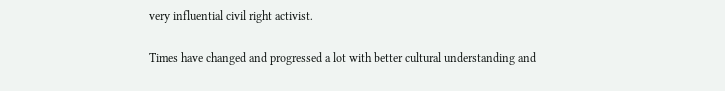very influential civil right activist.

Times have changed and progressed a lot with better cultural understanding and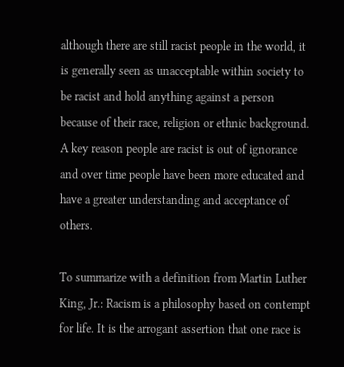although there are still racist people in the world, it is generally seen as unacceptable within society to be racist and hold anything against a person because of their race, religion or ethnic background. A key reason people are racist is out of ignorance and over time people have been more educated and have a greater understanding and acceptance of others.

To summarize with a definition from Martin Luther King, Jr.: Racism is a philosophy based on contempt for life. It is the arrogant assertion that one race is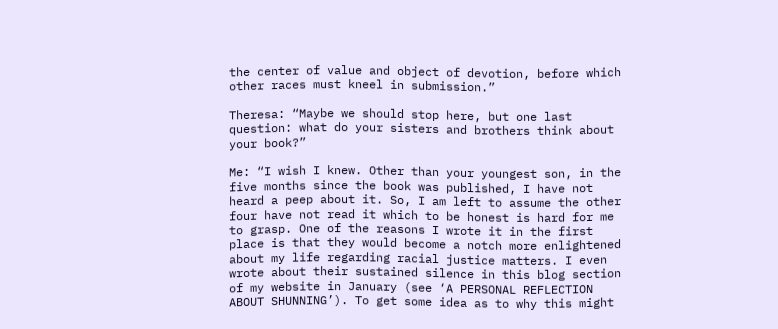the center of value and object of devotion, before which other races must kneel in submission.”

Theresa: “Maybe we should stop here, but one last question: what do your sisters and brothers think about your book?”

Me: “I wish I knew. Other than your youngest son, in the five months since the book was published, I have not heard a peep about it. So, I am left to assume the other four have not read it which to be honest is hard for me to grasp. One of the reasons I wrote it in the first place is that they would become a notch more enlightened about my life regarding racial justice matters. I even wrote about their sustained silence in this blog section of my website in January (see ‘A PERSONAL REFLECTION ABOUT SHUNNING’). To get some idea as to why this might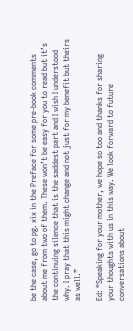be the case, go to pg. xix in the Preface for some pre-book comments about me from two of them. These won’t be easy for you to read but it’s the continuing silence that is the saddest part and I wish I understood why. I pray that this might change and not just for my benefit but theirs as well.”

Ed: “Speaking for your mother, we hope so too and thanks for sharing your thoughts with us in this way. We look forward to future conversations about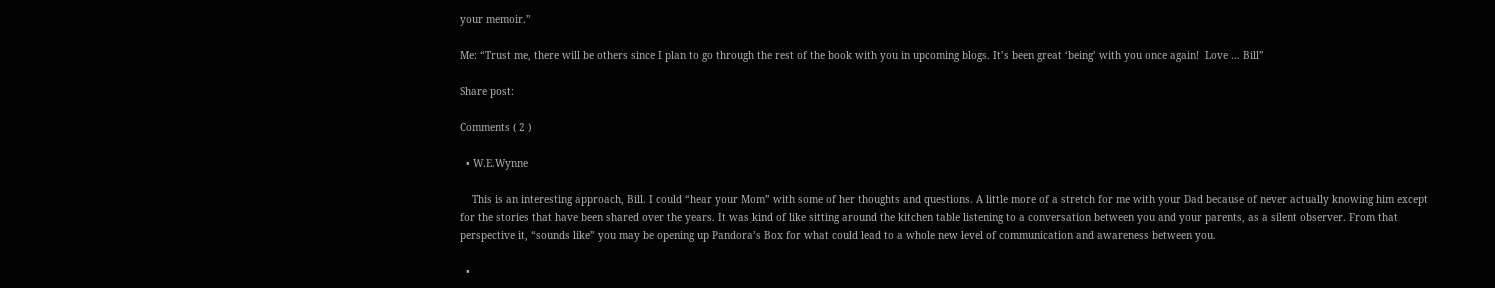your memoir.”

Me: “Trust me, there will be others since I plan to go through the rest of the book with you in upcoming blogs. It’s been great ‘being’ with you once again!  Love … Bill”

Share post:

Comments ( 2 )

  • W.E.Wynne

    This is an interesting approach, Bill. I could “hear your Mom” with some of her thoughts and questions. A little more of a stretch for me with your Dad because of never actually knowing him except for the stories that have been shared over the years. It was kind of like sitting around the kitchen table listening to a conversation between you and your parents, as a silent observer. From that perspective it, “sounds like” you may be opening up Pandora’s Box for what could lead to a whole new level of communication and awareness between you.

  •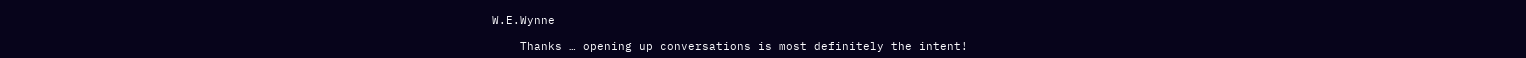W.E.Wynne

    Thanks … opening up conversations is most definitely the intent!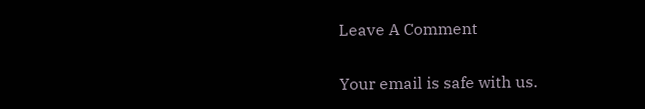Leave A Comment

Your email is safe with us.